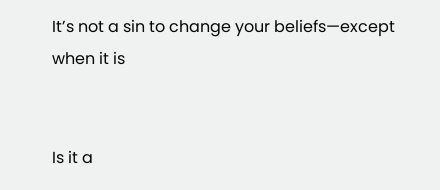It’s not a sin to change your beliefs—except when it is


Is it a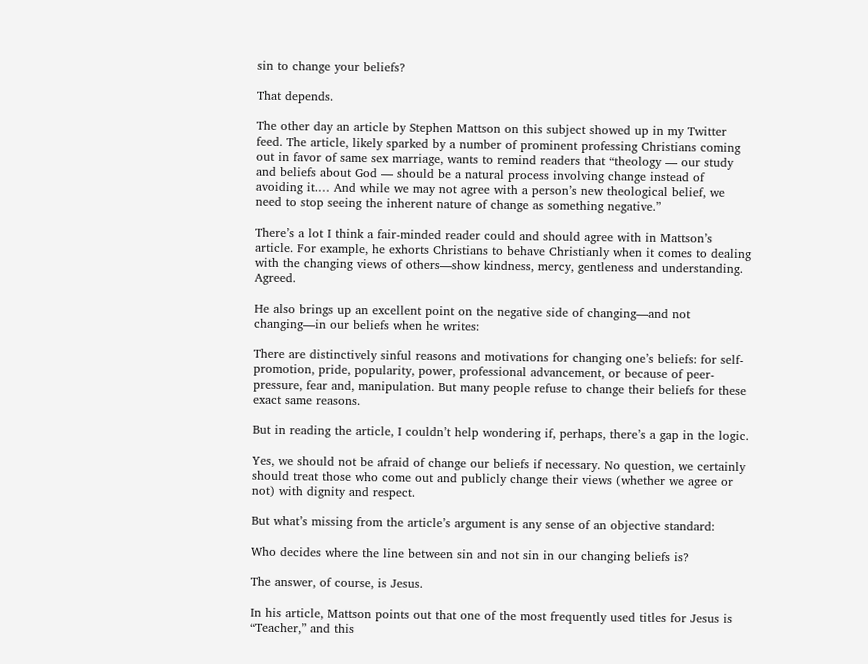sin to change your beliefs?

That depends.

The other day an article by Stephen Mattson on this subject showed up in my Twitter feed. The article, likely sparked by a number of prominent professing Christians coming out in favor of same sex marriage, wants to remind readers that “theology — our study and beliefs about God — should be a natural process involving change instead of avoiding it.… And while we may not agree with a person’s new theological belief, we need to stop seeing the inherent nature of change as something negative.”

There’s a lot I think a fair-minded reader could and should agree with in Mattson’s article. For example, he exhorts Christians to behave Christianly when it comes to dealing with the changing views of others—show kindness, mercy, gentleness and understanding. Agreed.

He also brings up an excellent point on the negative side of changing—and not changing—in our beliefs when he writes:

There are distinctively sinful reasons and motivations for changing one’s beliefs: for self-promotion, pride, popularity, power, professional advancement, or because of peer-pressure, fear and, manipulation. But many people refuse to change their beliefs for these exact same reasons.

But in reading the article, I couldn’t help wondering if, perhaps, there’s a gap in the logic.

Yes, we should not be afraid of change our beliefs if necessary. No question, we certainly should treat those who come out and publicly change their views (whether we agree or not) with dignity and respect.

But what’s missing from the article’s argument is any sense of an objective standard:

Who decides where the line between sin and not sin in our changing beliefs is?

The answer, of course, is Jesus.

In his article, Mattson points out that one of the most frequently used titles for Jesus is “Teacher,” and this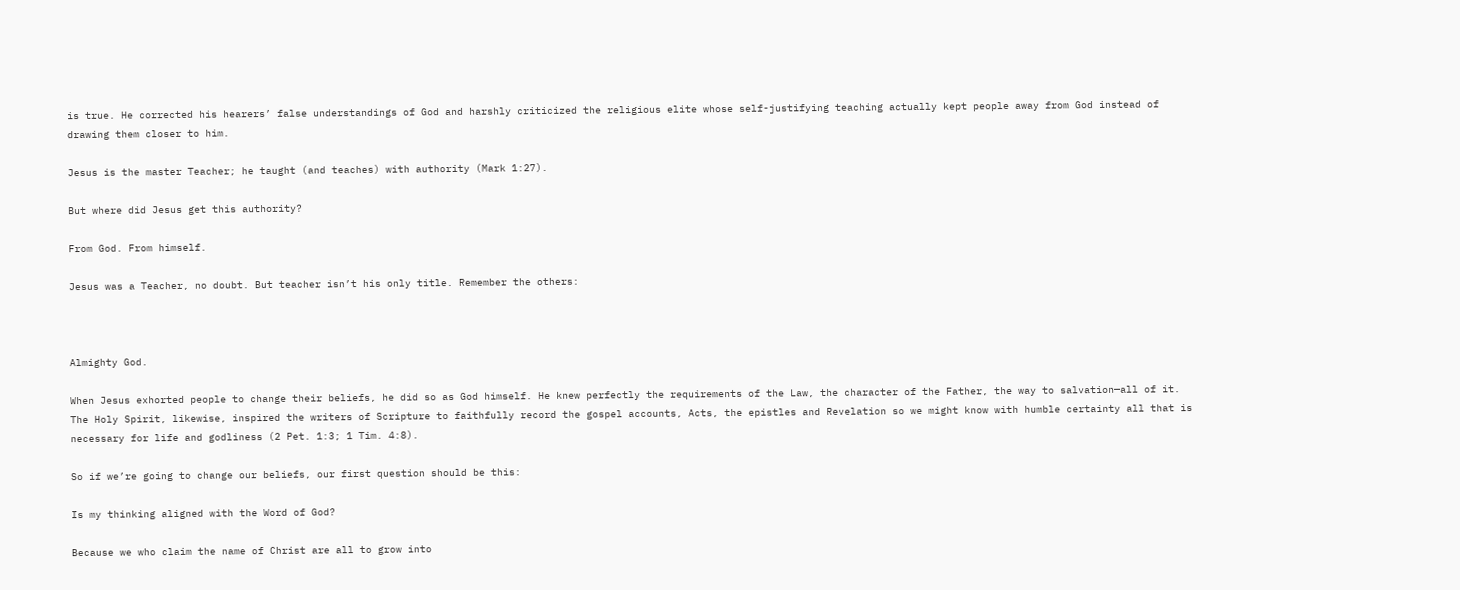is true. He corrected his hearers’ false understandings of God and harshly criticized the religious elite whose self-justifying teaching actually kept people away from God instead of drawing them closer to him.

Jesus is the master Teacher; he taught (and teaches) with authority (Mark 1:27).

But where did Jesus get this authority?

From God. From himself.

Jesus was a Teacher, no doubt. But teacher isn’t his only title. Remember the others:



Almighty God.

When Jesus exhorted people to change their beliefs, he did so as God himself. He knew perfectly the requirements of the Law, the character of the Father, the way to salvation—all of it. The Holy Spirit, likewise, inspired the writers of Scripture to faithfully record the gospel accounts, Acts, the epistles and Revelation so we might know with humble certainty all that is necessary for life and godliness (2 Pet. 1:3; 1 Tim. 4:8).

So if we’re going to change our beliefs, our first question should be this:

Is my thinking aligned with the Word of God?

Because we who claim the name of Christ are all to grow into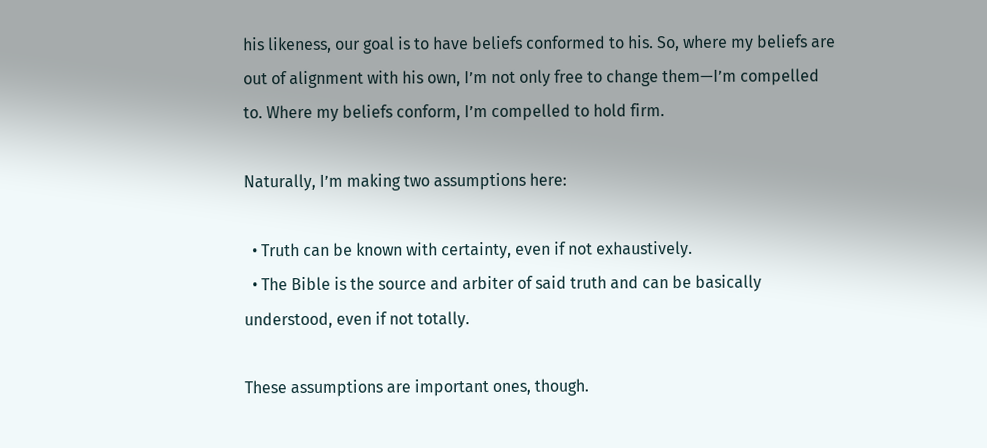his likeness, our goal is to have beliefs conformed to his. So, where my beliefs are out of alignment with his own, I’m not only free to change them—I’m compelled to. Where my beliefs conform, I’m compelled to hold firm.

Naturally, I’m making two assumptions here:

  • Truth can be known with certainty, even if not exhaustively.
  • The Bible is the source and arbiter of said truth and can be basically understood, even if not totally.

These assumptions are important ones, though.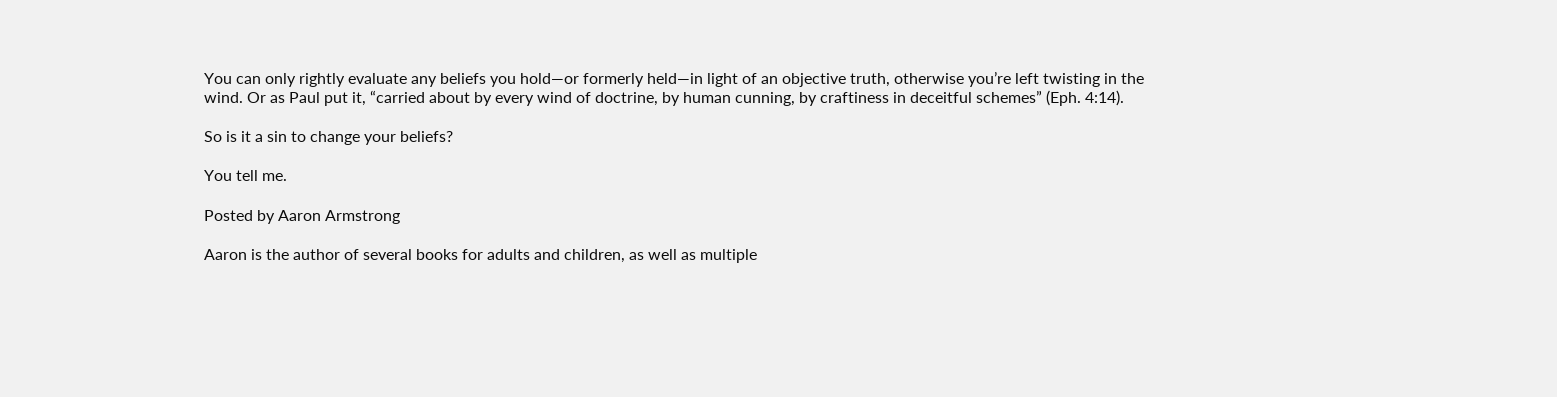You can only rightly evaluate any beliefs you hold—or formerly held—in light of an objective truth, otherwise you’re left twisting in the wind. Or as Paul put it, “carried about by every wind of doctrine, by human cunning, by craftiness in deceitful schemes” (Eph. 4:14).

So is it a sin to change your beliefs?

You tell me.

Posted by Aaron Armstrong

Aaron is the author of several books for adults and children, as well as multiple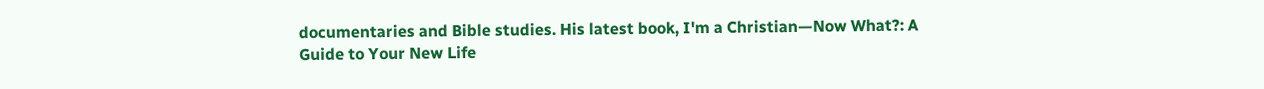documentaries and Bible studies. His latest book, I'm a Christian—Now What?: A Guide to Your New Life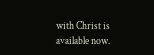with Christ is available now.